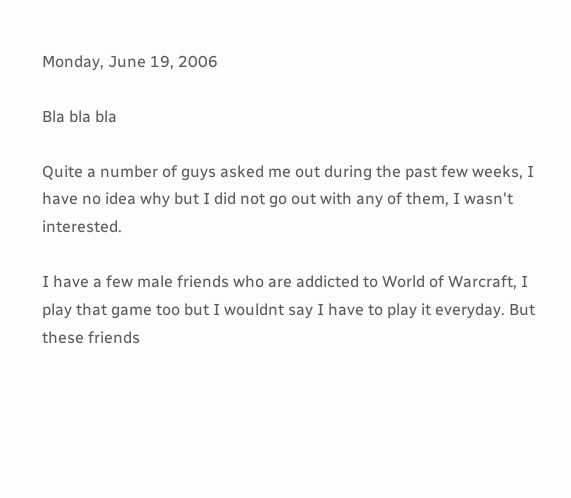Monday, June 19, 2006

Bla bla bla

Quite a number of guys asked me out during the past few weeks, I have no idea why but I did not go out with any of them, I wasn't interested.

I have a few male friends who are addicted to World of Warcraft, I play that game too but I wouldnt say I have to play it everyday. But these friends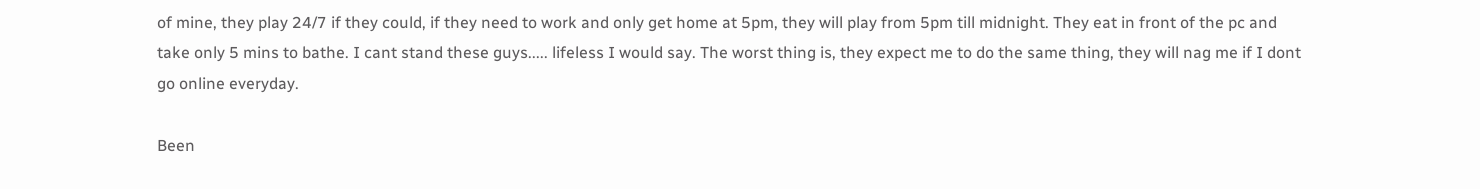of mine, they play 24/7 if they could, if they need to work and only get home at 5pm, they will play from 5pm till midnight. They eat in front of the pc and take only 5 mins to bathe. I cant stand these guys..... lifeless I would say. The worst thing is, they expect me to do the same thing, they will nag me if I dont go online everyday.

Been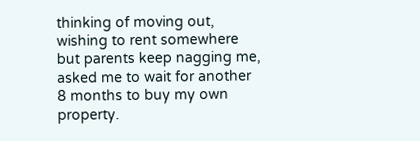thinking of moving out, wishing to rent somewhere but parents keep nagging me, asked me to wait for another 8 months to buy my own property.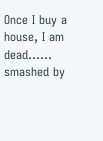Once I buy a house, I am dead...... smashed by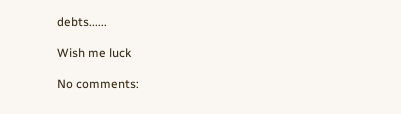debts......

Wish me luck

No comments: